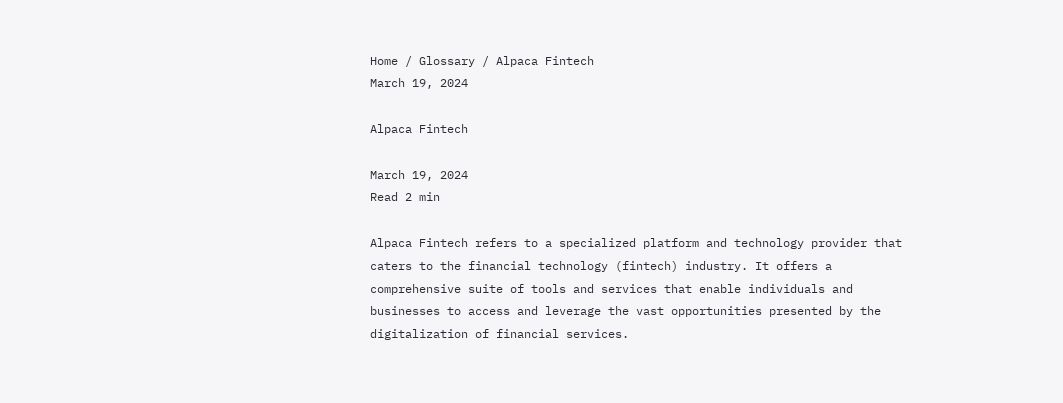Home / Glossary / Alpaca Fintech
March 19, 2024

Alpaca Fintech

March 19, 2024
Read 2 min

Alpaca Fintech refers to a specialized platform and technology provider that caters to the financial technology (fintech) industry. It offers a comprehensive suite of tools and services that enable individuals and businesses to access and leverage the vast opportunities presented by the digitalization of financial services.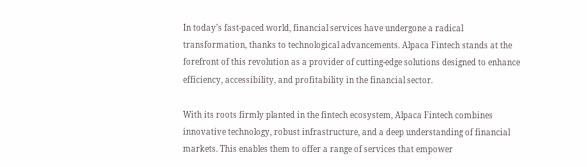In today’s fast-paced world, financial services have undergone a radical transformation, thanks to technological advancements. Alpaca Fintech stands at the forefront of this revolution as a provider of cutting-edge solutions designed to enhance efficiency, accessibility, and profitability in the financial sector.

With its roots firmly planted in the fintech ecosystem, Alpaca Fintech combines innovative technology, robust infrastructure, and a deep understanding of financial markets. This enables them to offer a range of services that empower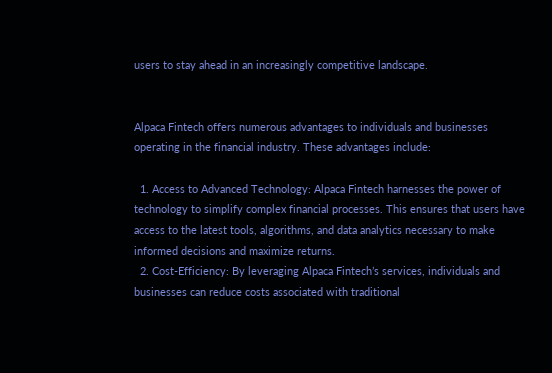users to stay ahead in an increasingly competitive landscape.


Alpaca Fintech offers numerous advantages to individuals and businesses operating in the financial industry. These advantages include:

  1. Access to Advanced Technology: Alpaca Fintech harnesses the power of technology to simplify complex financial processes. This ensures that users have access to the latest tools, algorithms, and data analytics necessary to make informed decisions and maximize returns.
  2. Cost-Efficiency: By leveraging Alpaca Fintech’s services, individuals and businesses can reduce costs associated with traditional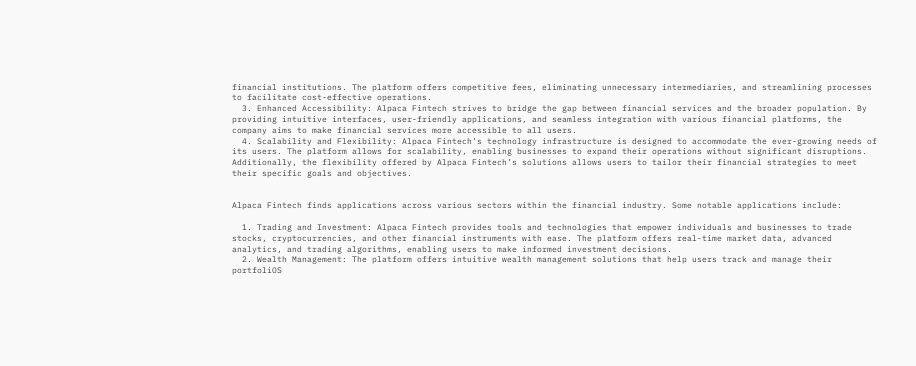financial institutions. The platform offers competitive fees, eliminating unnecessary intermediaries, and streamlining processes to facilitate cost-effective operations.
  3. Enhanced Accessibility: Alpaca Fintech strives to bridge the gap between financial services and the broader population. By providing intuitive interfaces, user-friendly applications, and seamless integration with various financial platforms, the company aims to make financial services more accessible to all users.
  4. Scalability and Flexibility: Alpaca Fintech’s technology infrastructure is designed to accommodate the ever-growing needs of its users. The platform allows for scalability, enabling businesses to expand their operations without significant disruptions. Additionally, the flexibility offered by Alpaca Fintech’s solutions allows users to tailor their financial strategies to meet their specific goals and objectives.


Alpaca Fintech finds applications across various sectors within the financial industry. Some notable applications include:

  1. Trading and Investment: Alpaca Fintech provides tools and technologies that empower individuals and businesses to trade stocks, cryptocurrencies, and other financial instruments with ease. The platform offers real-time market data, advanced analytics, and trading algorithms, enabling users to make informed investment decisions.
  2. Wealth Management: The platform offers intuitive wealth management solutions that help users track and manage their portfoliOS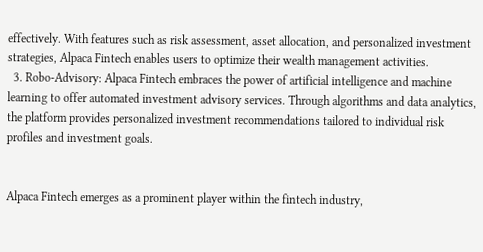effectively. With features such as risk assessment, asset allocation, and personalized investment strategies, Alpaca Fintech enables users to optimize their wealth management activities.
  3. Robo-Advisory: Alpaca Fintech embraces the power of artificial intelligence and machine learning to offer automated investment advisory services. Through algorithms and data analytics, the platform provides personalized investment recommendations tailored to individual risk profiles and investment goals.


Alpaca Fintech emerges as a prominent player within the fintech industry,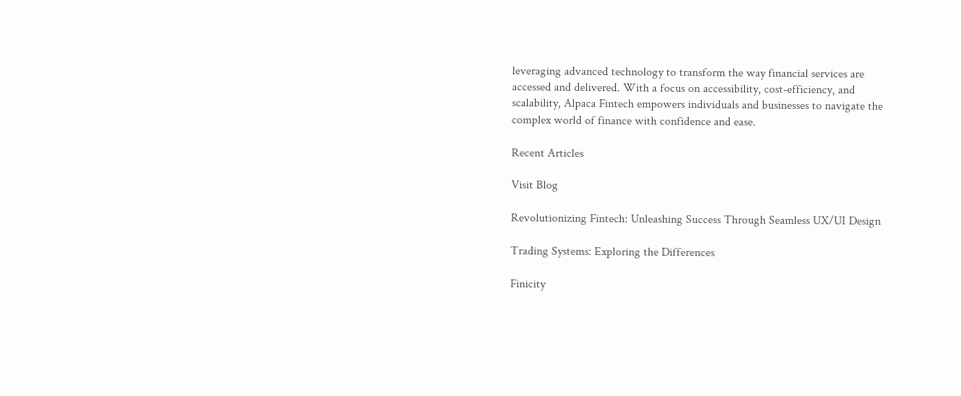leveraging advanced technology to transform the way financial services are accessed and delivered. With a focus on accessibility, cost-efficiency, and scalability, Alpaca Fintech empowers individuals and businesses to navigate the complex world of finance with confidence and ease.

Recent Articles

Visit Blog

Revolutionizing Fintech: Unleashing Success Through Seamless UX/UI Design

Trading Systems: Exploring the Differences

Finicity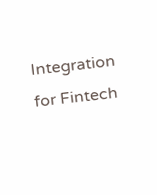Integration for Fintech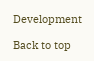Development

Back to top